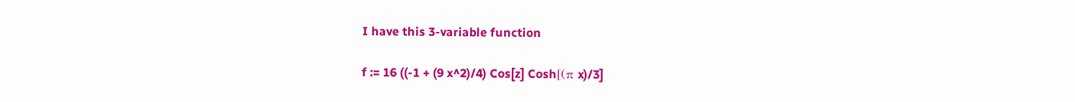I have this 3-variable function

f := 16 ((-1 + (9 x^2)/4) Cos[z] Cosh[(π x)/3]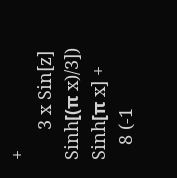+
      3 x Sin[z] Sinh[(π x)/3]) Sinh[π x] +
   8 (-1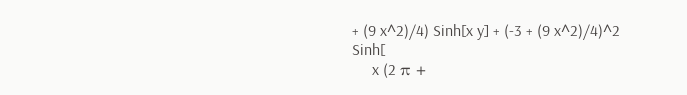+ (9 x^2)/4) Sinh[x y] + (-3 + (9 x^2)/4)^2 Sinh[
     x (2 π +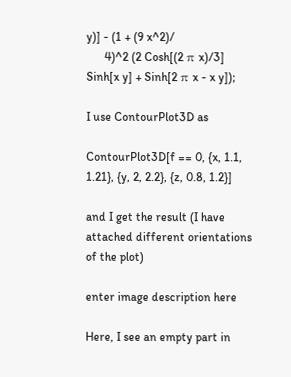y)] - (1 + (9 x^2)/
      4)^2 (2 Cosh[(2 π x)/3] Sinh[x y] + Sinh[2 π x - x y]);

I use ContourPlot3D as

ContourPlot3D[f == 0, {x, 1.1, 1.21}, {y, 2, 2.2}, {z, 0.8, 1.2}]

and I get the result (I have attached different orientations of the plot)

enter image description here

Here, I see an empty part in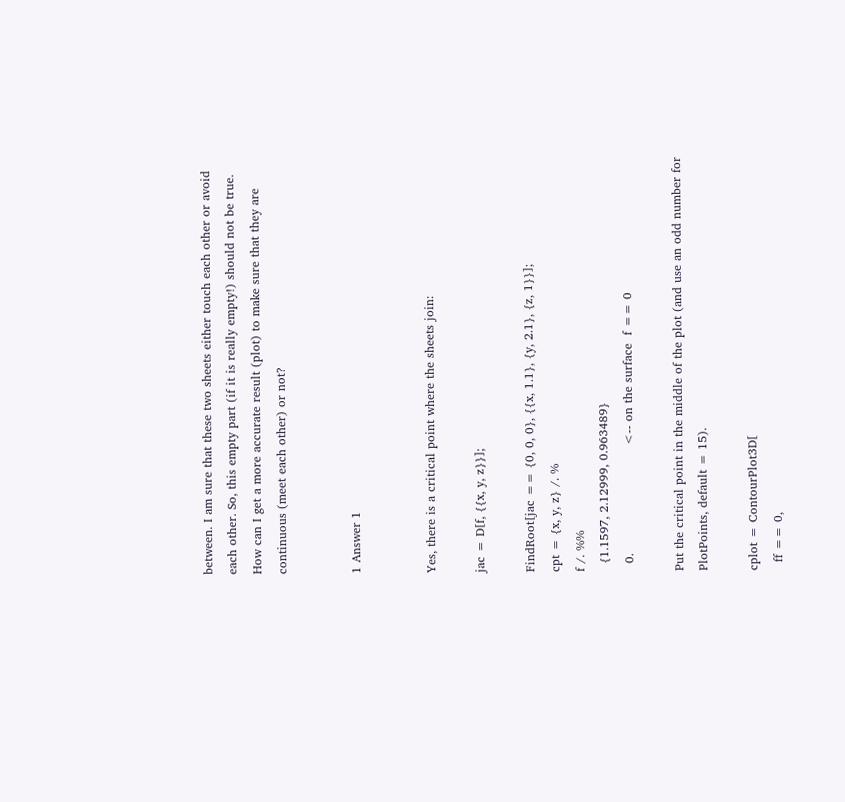between. I am sure that these two sheets either touch each other or avoid each other. So, this empty part (if it is really empty!) should not be true. How can I get a more accurate result (plot) to make sure that they are continuous (meet each other) or not?


1 Answer 1


Yes, there is a critical point where the sheets join:

jac = D[f, {{x, y, z}}];

FindRoot[jac == {0, 0, 0}, {{x, 1.1}, {y, 2.1}, {z, 1}}];
cpt = {x, y, z} /. %
f /. %%
  {1.1597, 2.12999, 0.963489}
  0.                           <-- on the surface  f == 0

Put the critical point in the middle of the plot (and use an odd number for PlotPoints, default = 15).

cplot = ContourPlot3D[
  ff == 0,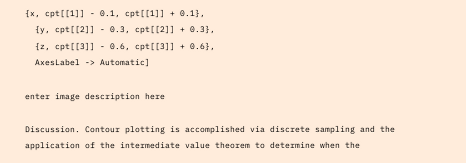{x, cpt[[1]] - 0.1, cpt[[1]] + 0.1},
  {y, cpt[[2]] - 0.3, cpt[[2]] + 0.3},
  {z, cpt[[3]] - 0.6, cpt[[3]] + 0.6},
  AxesLabel -> Automatic]

enter image description here

Discussion. Contour plotting is accomplished via discrete sampling and the application of the intermediate value theorem to determine when the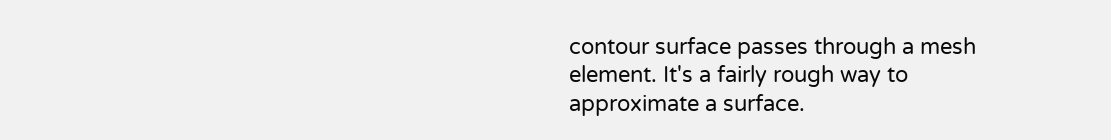contour surface passes through a mesh element. It's a fairly rough way to approximate a surface.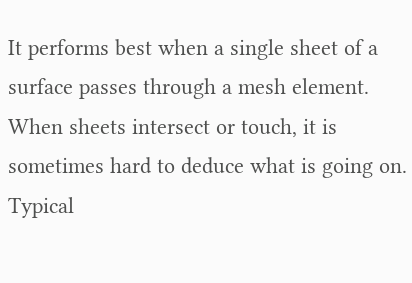It performs best when a single sheet of a surface passes through a mesh element. When sheets intersect or touch, it is sometimes hard to deduce what is going on. Typical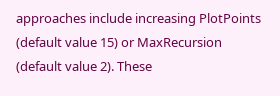approaches include increasing PlotPoints (default value 15) or MaxRecursion (default value 2). These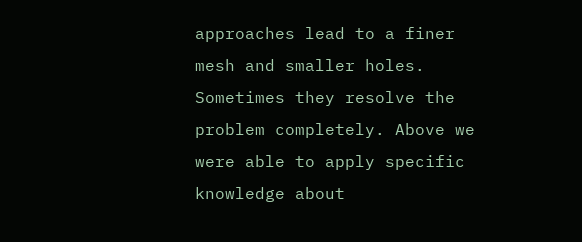approaches lead to a finer mesh and smaller holes. Sometimes they resolve the problem completely. Above we were able to apply specific knowledge about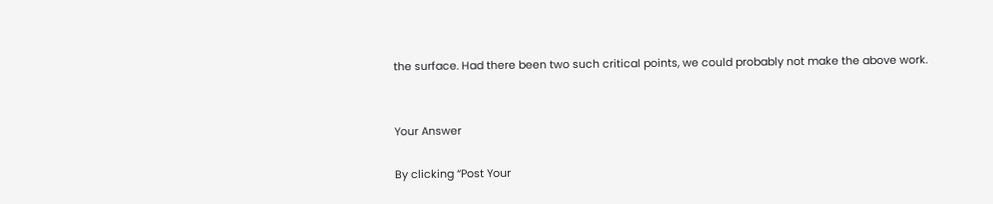the surface. Had there been two such critical points, we could probably not make the above work.


Your Answer

By clicking “Post Your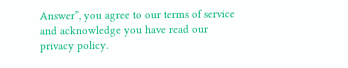Answer”, you agree to our terms of service and acknowledge you have read our privacy policy.